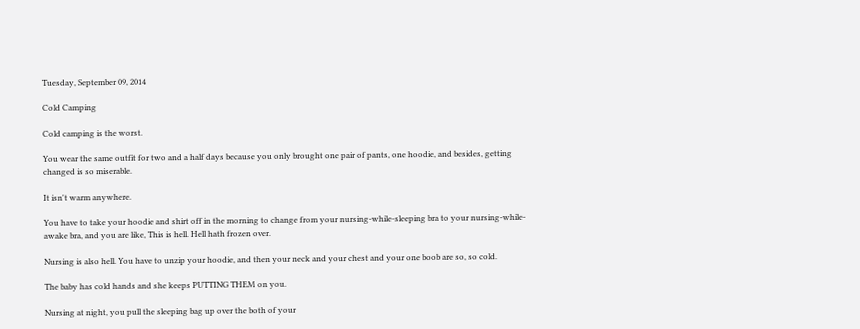Tuesday, September 09, 2014

Cold Camping

Cold camping is the worst.

You wear the same outfit for two and a half days because you only brought one pair of pants, one hoodie, and besides, getting changed is so miserable.

It isn't warm anywhere.

You have to take your hoodie and shirt off in the morning to change from your nursing-while-sleeping bra to your nursing-while-awake bra, and you are like, This is hell. Hell hath frozen over.

Nursing is also hell. You have to unzip your hoodie, and then your neck and your chest and your one boob are so, so cold.

The baby has cold hands and she keeps PUTTING THEM on you.

Nursing at night, you pull the sleeping bag up over the both of your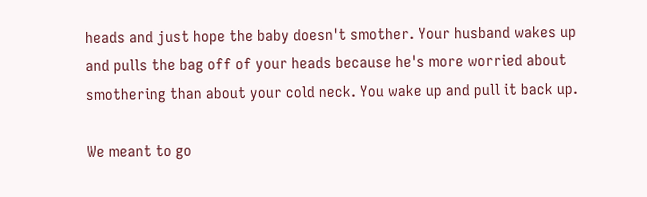heads and just hope the baby doesn't smother. Your husband wakes up and pulls the bag off of your heads because he's more worried about smothering than about your cold neck. You wake up and pull it back up.

We meant to go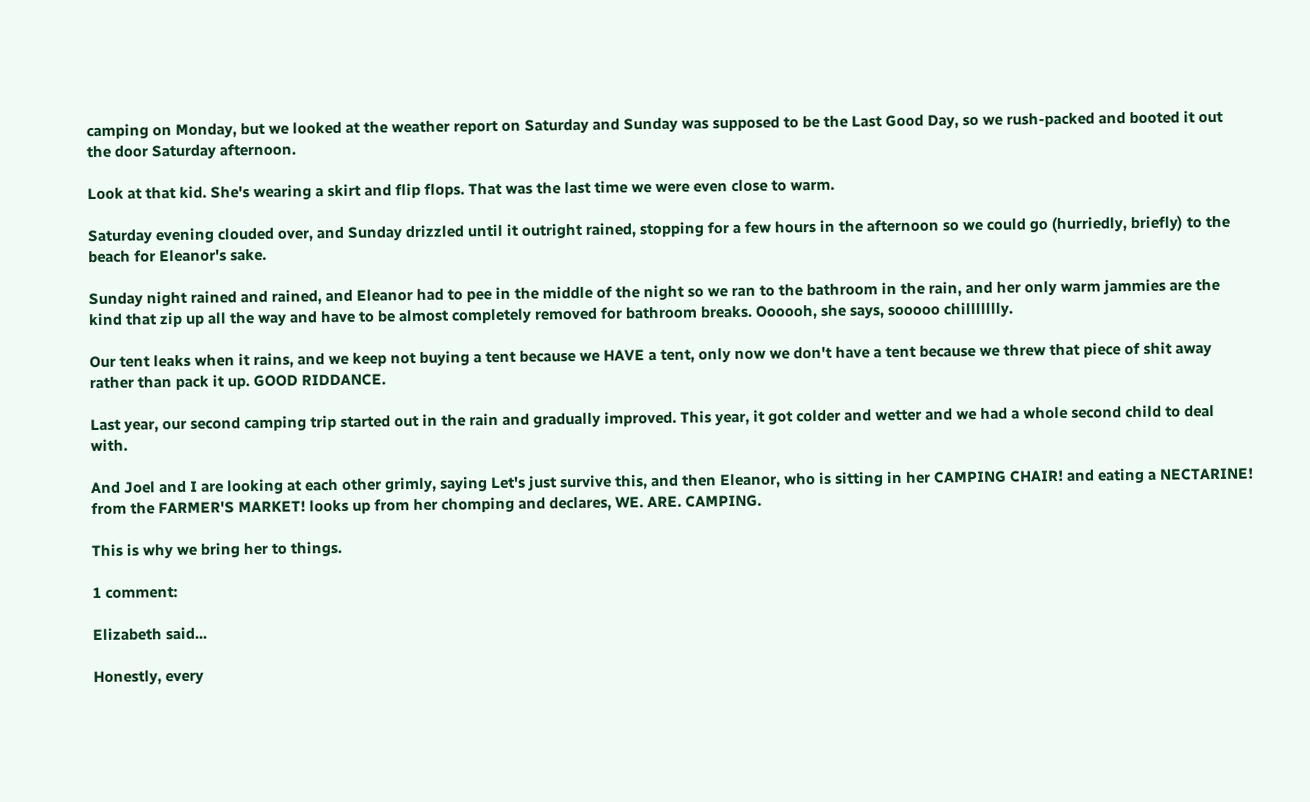camping on Monday, but we looked at the weather report on Saturday and Sunday was supposed to be the Last Good Day, so we rush-packed and booted it out the door Saturday afternoon.

Look at that kid. She's wearing a skirt and flip flops. That was the last time we were even close to warm.

Saturday evening clouded over, and Sunday drizzled until it outright rained, stopping for a few hours in the afternoon so we could go (hurriedly, briefly) to the beach for Eleanor's sake.

Sunday night rained and rained, and Eleanor had to pee in the middle of the night so we ran to the bathroom in the rain, and her only warm jammies are the kind that zip up all the way and have to be almost completely removed for bathroom breaks. Oooooh, she says, sooooo chillllllly.

Our tent leaks when it rains, and we keep not buying a tent because we HAVE a tent, only now we don't have a tent because we threw that piece of shit away rather than pack it up. GOOD RIDDANCE.

Last year, our second camping trip started out in the rain and gradually improved. This year, it got colder and wetter and we had a whole second child to deal with.

And Joel and I are looking at each other grimly, saying Let's just survive this, and then Eleanor, who is sitting in her CAMPING CHAIR! and eating a NECTARINE! from the FARMER'S MARKET! looks up from her chomping and declares, WE. ARE. CAMPING.

This is why we bring her to things.

1 comment:

Elizabeth said...

Honestly, every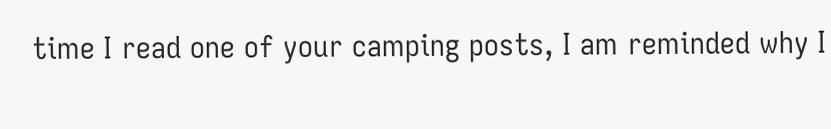time I read one of your camping posts, I am reminded why I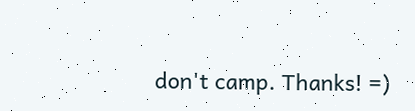don't camp. Thanks! =)